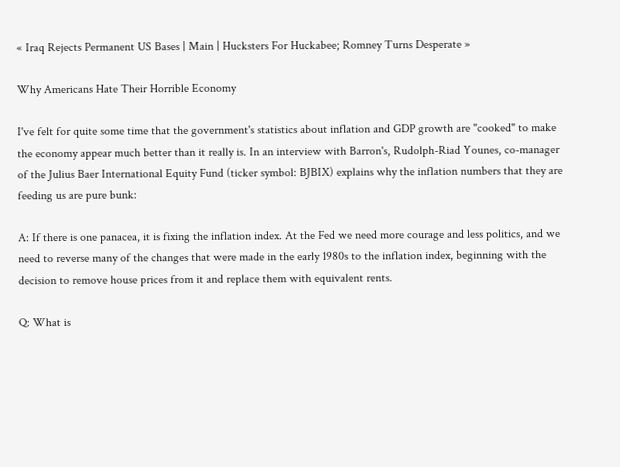« Iraq Rejects Permanent US Bases | Main | Hucksters For Huckabee; Romney Turns Desperate »

Why Americans Hate Their Horrible Economy

I've felt for quite some time that the government's statistics about inflation and GDP growth are "cooked" to make the economy appear much better than it really is. In an interview with Barron's, Rudolph-Riad Younes, co-manager of the Julius Baer International Equity Fund (ticker symbol: BJBIX) explains why the inflation numbers that they are feeding us are pure bunk:

A: If there is one panacea, it is fixing the inflation index. At the Fed we need more courage and less politics, and we need to reverse many of the changes that were made in the early 1980s to the inflation index, beginning with the decision to remove house prices from it and replace them with equivalent rents.

Q: What is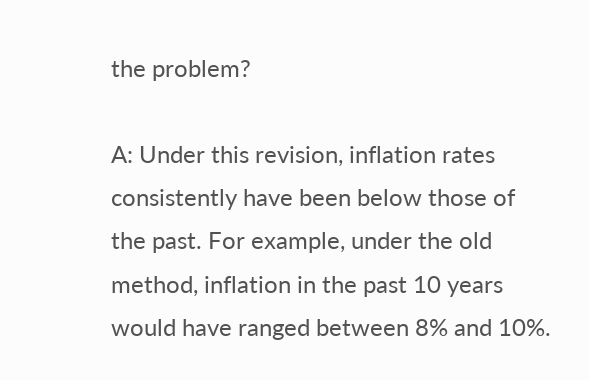the problem?

A: Under this revision, inflation rates consistently have been below those of the past. For example, under the old method, inflation in the past 10 years would have ranged between 8% and 10%.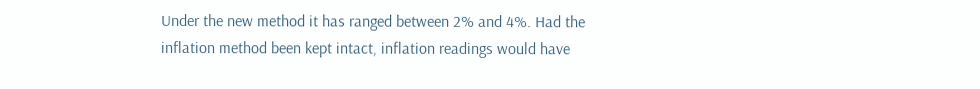Under the new method it has ranged between 2% and 4%. Had the inflation method been kept intact, inflation readings would have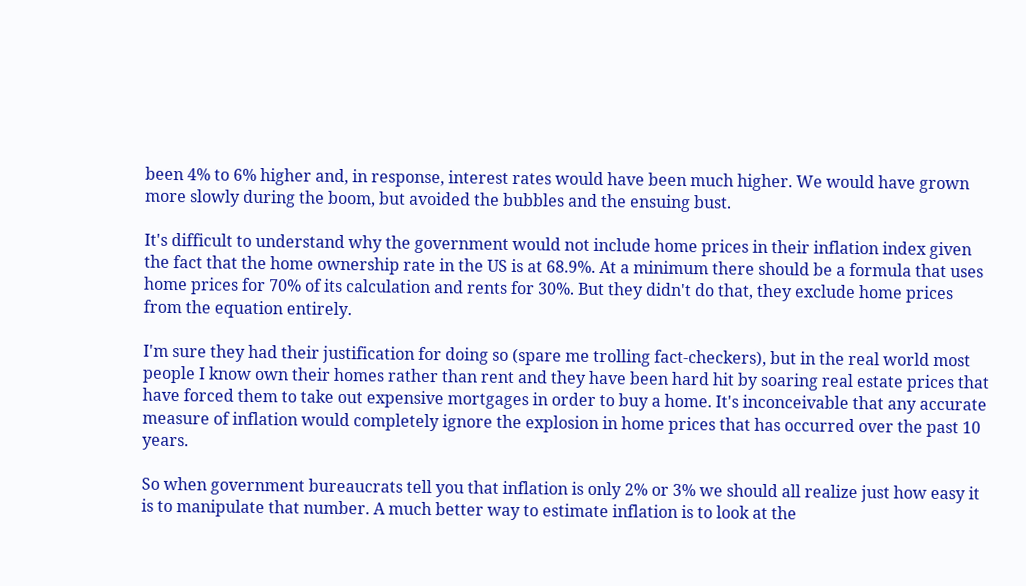been 4% to 6% higher and, in response, interest rates would have been much higher. We would have grown more slowly during the boom, but avoided the bubbles and the ensuing bust.

It's difficult to understand why the government would not include home prices in their inflation index given the fact that the home ownership rate in the US is at 68.9%. At a minimum there should be a formula that uses home prices for 70% of its calculation and rents for 30%. But they didn't do that, they exclude home prices from the equation entirely.

I'm sure they had their justification for doing so (spare me trolling fact-checkers), but in the real world most people I know own their homes rather than rent and they have been hard hit by soaring real estate prices that have forced them to take out expensive mortgages in order to buy a home. It's inconceivable that any accurate measure of inflation would completely ignore the explosion in home prices that has occurred over the past 10 years.

So when government bureaucrats tell you that inflation is only 2% or 3% we should all realize just how easy it is to manipulate that number. A much better way to estimate inflation is to look at the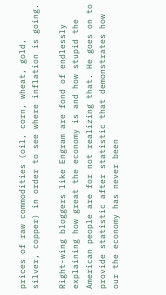prices of raw commodities (oil, corn, wheat, gold, silver, copper) in order to see where inflation is going.

Right-wing bloggers like Engram are fond of endlessly explaining how great the economy is and how stupid the American people are for not realizing that. He goes on to provide statistic after statistic that demonstrates how our the economy has never been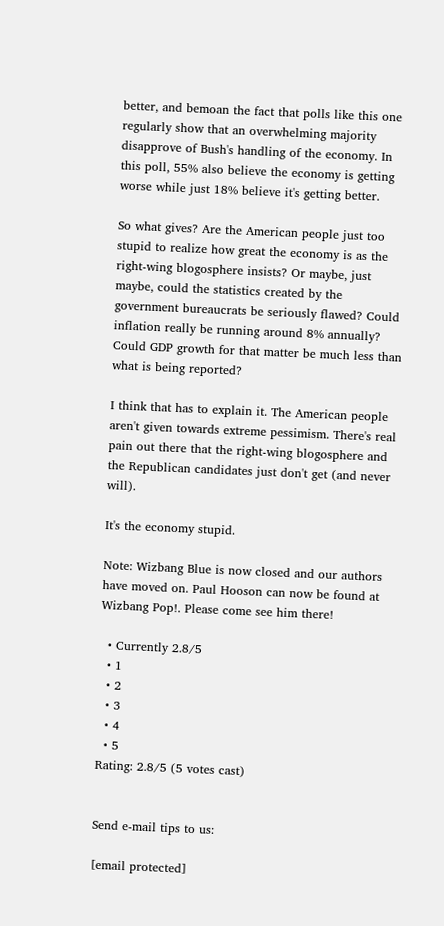better, and bemoan the fact that polls like this one regularly show that an overwhelming majority disapprove of Bush's handling of the economy. In this poll, 55% also believe the economy is getting worse while just 18% believe it's getting better.

So what gives? Are the American people just too stupid to realize how great the economy is as the right-wing blogosphere insists? Or maybe, just maybe, could the statistics created by the government bureaucrats be seriously flawed? Could inflation really be running around 8% annually? Could GDP growth for that matter be much less than what is being reported?

I think that has to explain it. The American people aren't given towards extreme pessimism. There's real pain out there that the right-wing blogosphere and the Republican candidates just don't get (and never will).

It's the economy stupid.

Note: Wizbang Blue is now closed and our authors have moved on. Paul Hooson can now be found at Wizbang Pop!. Please come see him there!

  • Currently 2.8/5
  • 1
  • 2
  • 3
  • 4
  • 5
Rating: 2.8/5 (5 votes cast)


Send e-mail tips to us:

[email protected]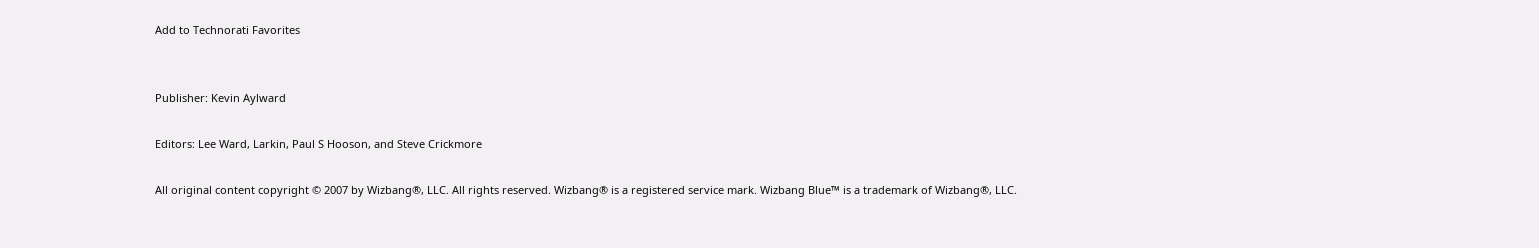Add to Technorati Favorites


Publisher: Kevin Aylward

Editors: Lee Ward, Larkin, Paul S Hooson, and Steve Crickmore

All original content copyright © 2007 by Wizbang®, LLC. All rights reserved. Wizbang® is a registered service mark. Wizbang Blue™ is a trademark of Wizbang®, LLC.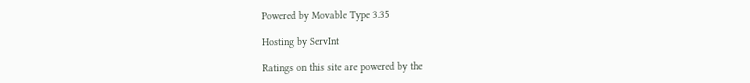Powered by Movable Type 3.35

Hosting by ServInt

Ratings on this site are powered by the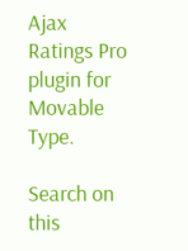Ajax Ratings Pro plugin for Movable Type.

Search on this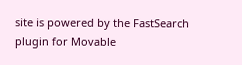site is powered by the FastSearch plugin for Movable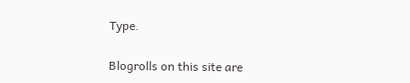Type.

Blogrolls on this site are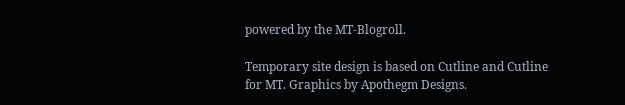powered by the MT-Blogroll.

Temporary site design is based on Cutline and Cutline for MT. Graphics by Apothegm Designs.